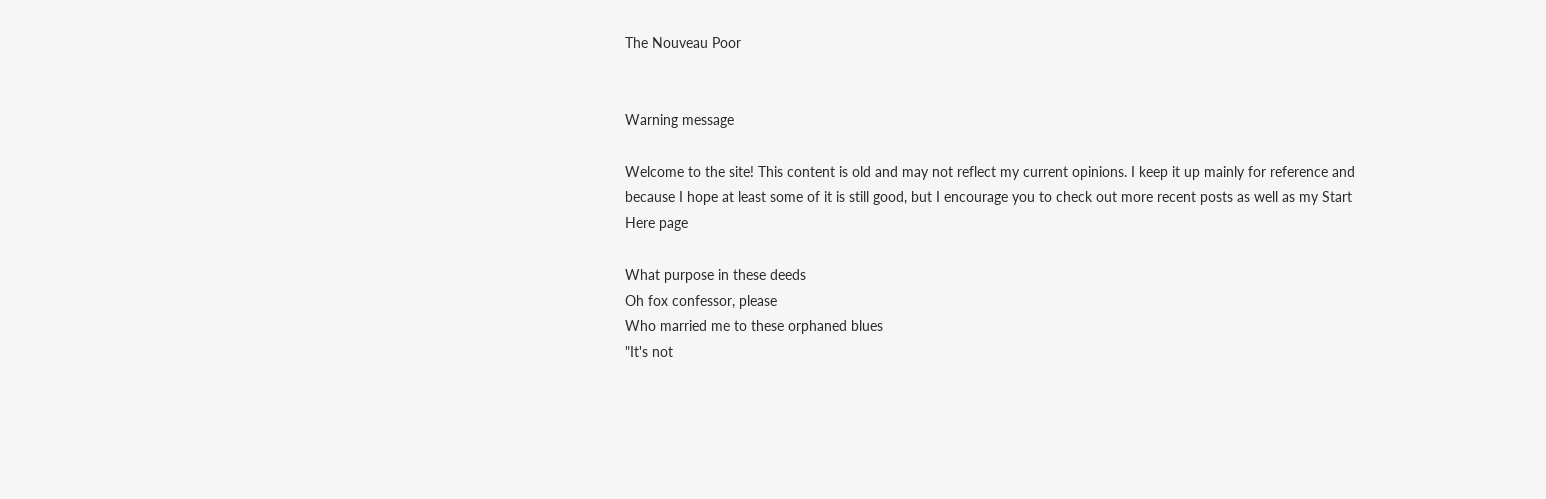The Nouveau Poor


Warning message

Welcome to the site! This content is old and may not reflect my current opinions. I keep it up mainly for reference and because I hope at least some of it is still good, but I encourage you to check out more recent posts as well as my Start Here page

What purpose in these deeds
Oh fox confessor, please
Who married me to these orphaned blues
"It's not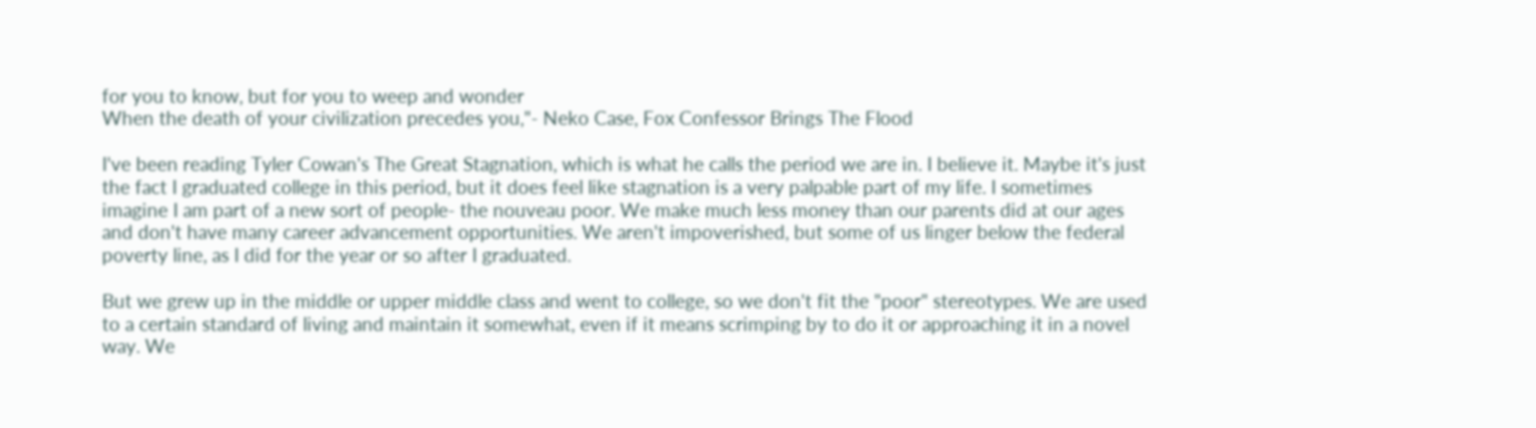for you to know, but for you to weep and wonder
When the death of your civilization precedes you,"- Neko Case, Fox Confessor Brings The Flood

I've been reading Tyler Cowan's The Great Stagnation, which is what he calls the period we are in. I believe it. Maybe it's just the fact I graduated college in this period, but it does feel like stagnation is a very palpable part of my life. I sometimes imagine I am part of a new sort of people- the nouveau poor. We make much less money than our parents did at our ages and don't have many career advancement opportunities. We aren't impoverished, but some of us linger below the federal poverty line, as I did for the year or so after I graduated.

But we grew up in the middle or upper middle class and went to college, so we don't fit the "poor" stereotypes. We are used to a certain standard of living and maintain it somewhat, even if it means scrimping by to do it or approaching it in a novel way. We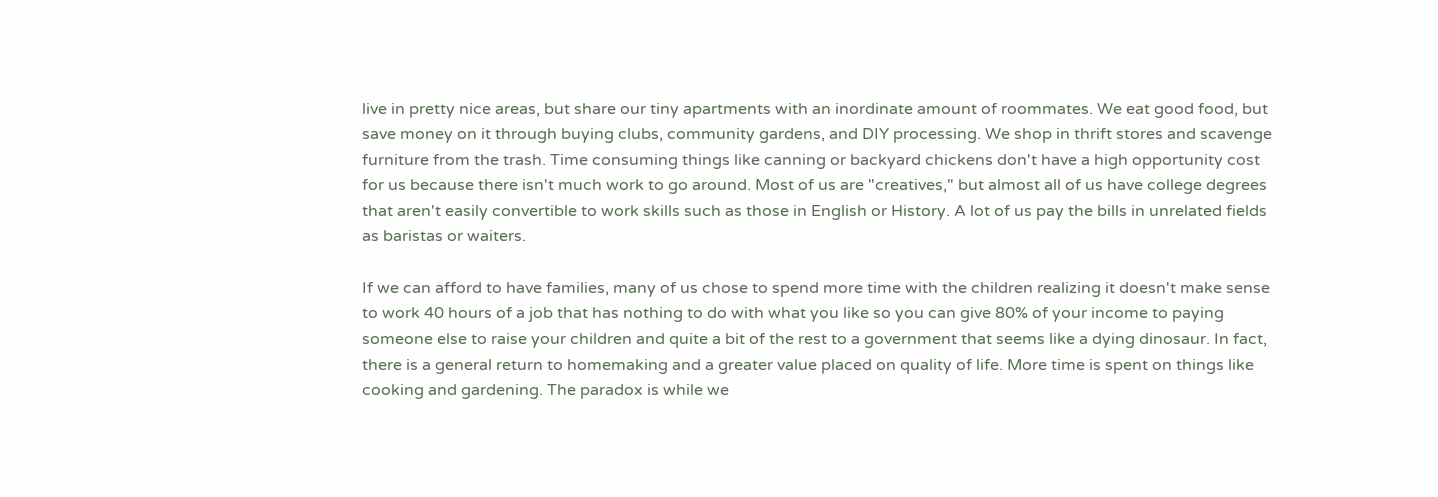live in pretty nice areas, but share our tiny apartments with an inordinate amount of roommates. We eat good food, but save money on it through buying clubs, community gardens, and DIY processing. We shop in thrift stores and scavenge furniture from the trash. Time consuming things like canning or backyard chickens don't have a high opportunity cost for us because there isn't much work to go around. Most of us are "creatives," but almost all of us have college degrees that aren't easily convertible to work skills such as those in English or History. A lot of us pay the bills in unrelated fields as baristas or waiters.

If we can afford to have families, many of us chose to spend more time with the children realizing it doesn't make sense to work 40 hours of a job that has nothing to do with what you like so you can give 80% of your income to paying someone else to raise your children and quite a bit of the rest to a government that seems like a dying dinosaur. In fact, there is a general return to homemaking and a greater value placed on quality of life. More time is spent on things like cooking and gardening. The paradox is while we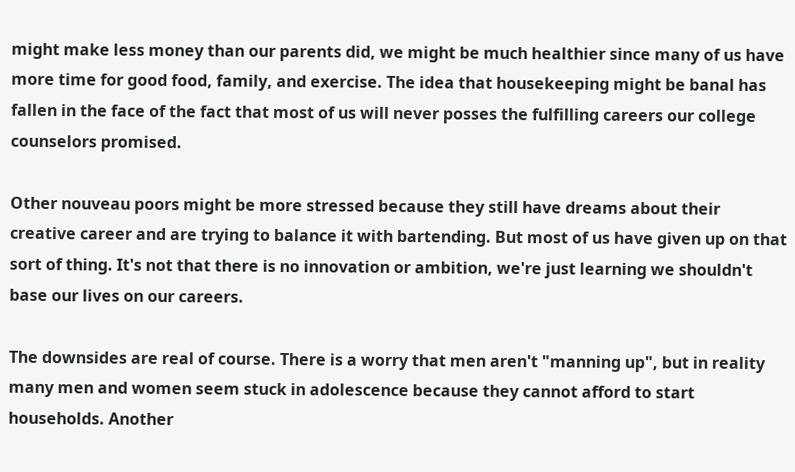might make less money than our parents did, we might be much healthier since many of us have more time for good food, family, and exercise. The idea that housekeeping might be banal has fallen in the face of the fact that most of us will never posses the fulfilling careers our college counselors promised.

Other nouveau poors might be more stressed because they still have dreams about their creative career and are trying to balance it with bartending. But most of us have given up on that sort of thing. It's not that there is no innovation or ambition, we're just learning we shouldn't base our lives on our careers.

The downsides are real of course. There is a worry that men aren't "manning up", but in reality many men and women seem stuck in adolescence because they cannot afford to start households. Another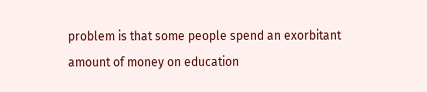problem is that some people spend an exorbitant amount of money on education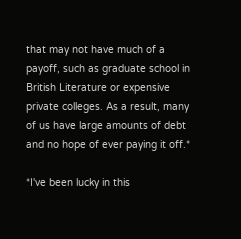that may not have much of a payoff, such as graduate school in British Literature or expensive private colleges. As a result, many of us have large amounts of debt and no hope of ever paying it off.*

*I've been lucky in this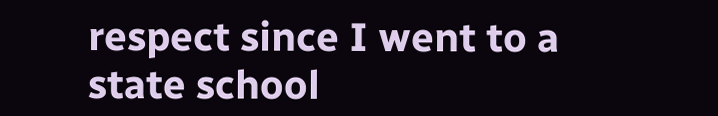respect since I went to a state school